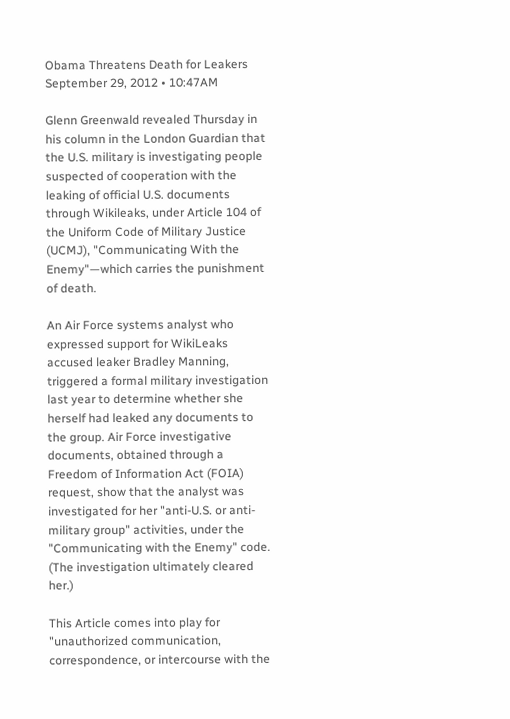Obama Threatens Death for Leakers
September 29, 2012 • 10:47AM

Glenn Greenwald revealed Thursday in his column in the London Guardian that the U.S. military is investigating people suspected of cooperation with the leaking of official U.S. documents through Wikileaks, under Article 104 of the Uniform Code of Military Justice (UCMJ), "Communicating With the Enemy"—which carries the punishment of death.

An Air Force systems analyst who expressed support for WikiLeaks accused leaker Bradley Manning, triggered a formal military investigation last year to determine whether she herself had leaked any documents to the group. Air Force investigative documents, obtained through a Freedom of Information Act (FOIA) request, show that the analyst was investigated for her "anti-U.S. or anti-military group" activities, under the "Communicating with the Enemy" code. (The investigation ultimately cleared her.)

This Article comes into play for "unauthorized communication, correspondence, or intercourse with the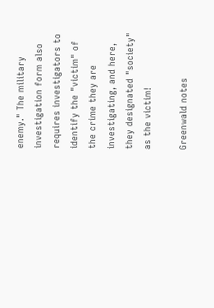enemy." The military investigation form also requires investigators to identify the "victim" of the crime they are investigating, and here, they designated "society" as the victim!

Greenwald notes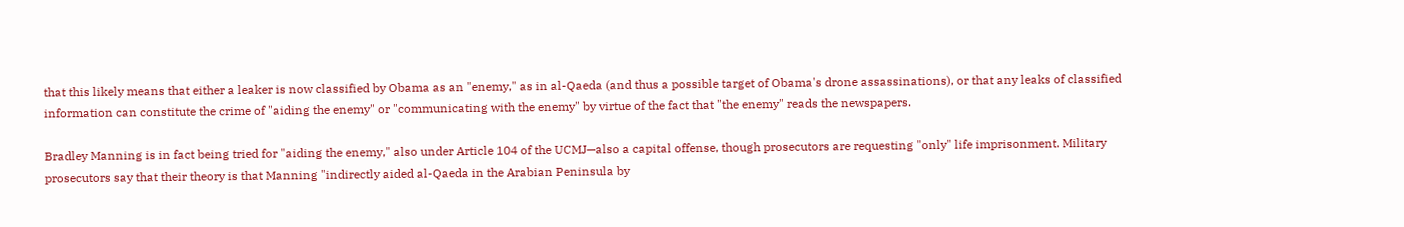that this likely means that either a leaker is now classified by Obama as an "enemy," as in al-Qaeda (and thus a possible target of Obama's drone assassinations), or that any leaks of classified information can constitute the crime of "aiding the enemy" or "communicating with the enemy" by virtue of the fact that "the enemy" reads the newspapers.

Bradley Manning is in fact being tried for "aiding the enemy," also under Article 104 of the UCMJ—also a capital offense, though prosecutors are requesting "only" life imprisonment. Military prosecutors say that their theory is that Manning "indirectly aided al-Qaeda in the Arabian Peninsula by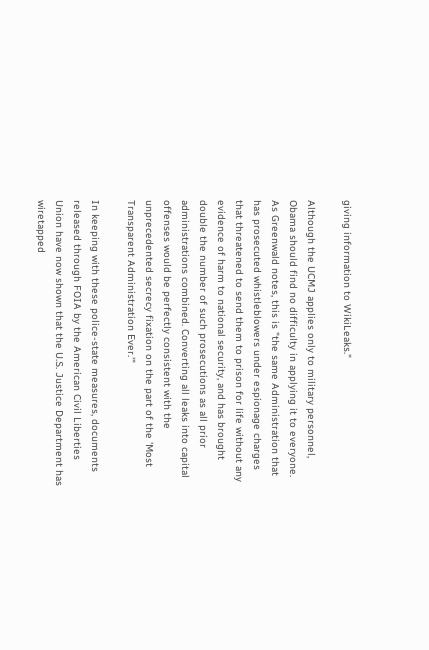giving information to WikiLeaks."

Although the UCMJ applies only to military personnel, Obama should find no difficulty in applying it to everyone. As Greenwald notes, this is "the same Administration that has prosecuted whistleblowers under espionage charges that threatened to send them to prison for life without any evidence of harm to national security, and has brought double the number of such prosecutions as all prior administrations combined. Converting all leaks into capital offenses would be perfectly consistent with the unprecedented secrecy fixation on the part of the 'Most Transparent Administration Ever.'"

In keeping with these police-state measures, documents released through FOIA by the American Civil Liberties Union have now shown that the U.S. Justice Department has wiretapped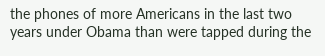the phones of more Americans in the last two years under Obama than were tapped during the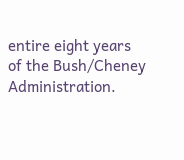entire eight years of the Bush/Cheney Administration.